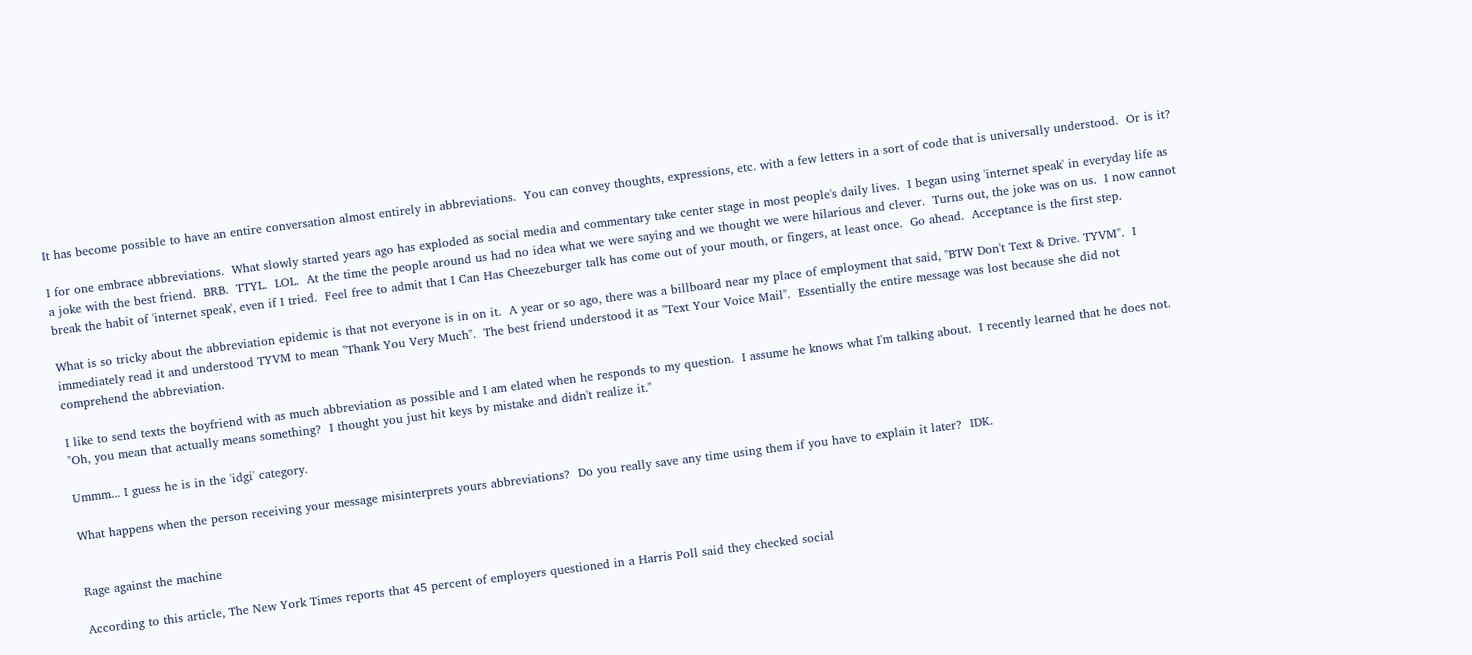It has become possible to have an entire conversation almost entirely in abbreviations.  You can convey thoughts, expressions, etc. with a few letters in a sort of code that is universally understood.  Or is it?

I for one embrace abbreviations.  What slowly started years ago has exploded as social media and commentary take center stage in most people's daily lives.  I began using 'internet speak' in everyday life as a joke with the best friend.  BRB.  TTYL.  LOL.  At the time the people around us had no idea what we were saying and we thought we were hilarious and clever.  Turns out, the joke was on us.  I now cannot break the habit of 'internet speak', even if I tried.  Feel free to admit that I Can Has Cheezeburger talk has come out of your mouth, or fingers, at least once.  Go ahead.  Acceptance is the first step.

What is so tricky about the abbreviation epidemic is that not everyone is in on it.  A year or so ago, there was a billboard near my place of employment that said, "BTW Don't Text & Drive. TYVM".  I immediately read it and understood TYVM to mean "Thank You Very Much".  The best friend understood it as "Text Your Voice Mail".  Essentially the entire message was lost because she did not comprehend the abbreviation.

I like to send texts the boyfriend with as much abbreviation as possible and I am elated when he responds to my question.  I assume he knows what I'm talking about.  I recently learned that he does not.  "Oh, you mean that actually means something?  I thought you just hit keys by mistake and didn't realize it."

Ummm... I guess he is in the 'idgi' category.

What happens when the person receiving your message misinterprets yours abbreviations?  Do you really save any time using them if you have to explain it later?  IDK.


Rage against the machine

According to this article, The New York Times reports that 45 percent of employers questioned in a Harris Poll said they checked social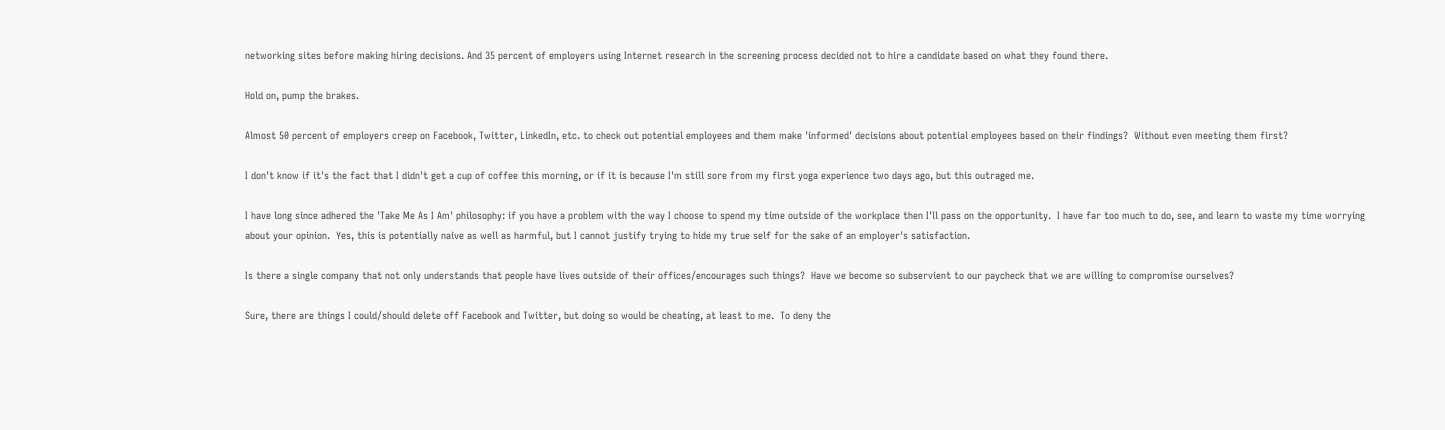networking sites before making hiring decisions. And 35 percent of employers using Internet research in the screening process decided not to hire a candidate based on what they found there.

Hold on, pump the brakes.

Almost 50 percent of employers creep on Facebook, Twitter, LinkedIn, etc. to check out potential employees and them make 'informed' decisions about potential employees based on their findings?  Without even meeting them first?

I don't know if it's the fact that I didn't get a cup of coffee this morning, or if it is because I'm still sore from my first yoga experience two days ago, but this outraged me.

I have long since adhered the 'Take Me As I Am' philosophy: if you have a problem with the way I choose to spend my time outside of the workplace then I'll pass on the opportunity.  I have far too much to do, see, and learn to waste my time worrying about your opinion.  Yes, this is potentially naive as well as harmful, but I cannot justify trying to hide my true self for the sake of an employer's satisfaction.

Is there a single company that not only understands that people have lives outside of their offices/encourages such things?  Have we become so subservient to our paycheck that we are willing to compromise ourselves?

Sure, there are things I could/should delete off Facebook and Twitter, but doing so would be cheating, at least to me.  To deny the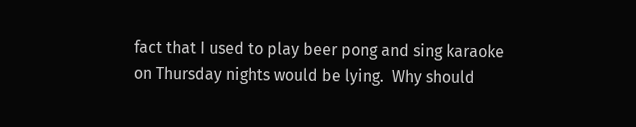fact that I used to play beer pong and sing karaoke on Thursday nights would be lying.  Why should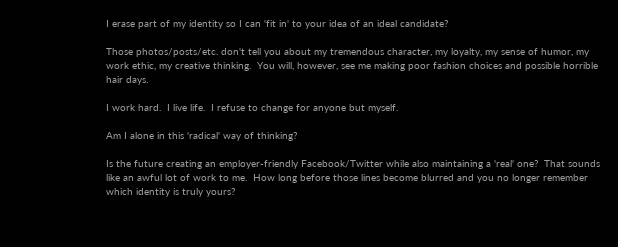I erase part of my identity so I can 'fit in' to your idea of an ideal candidate?

Those photos/posts/etc. don't tell you about my tremendous character, my loyalty, my sense of humor, my work ethic, my creative thinking.  You will, however, see me making poor fashion choices and possible horrible hair days.

I work hard.  I live life.  I refuse to change for anyone but myself.

Am I alone in this 'radical' way of thinking?

Is the future creating an employer-friendly Facebook/Twitter while also maintaining a 'real' one?  That sounds like an awful lot of work to me.  How long before those lines become blurred and you no longer remember which identity is truly yours?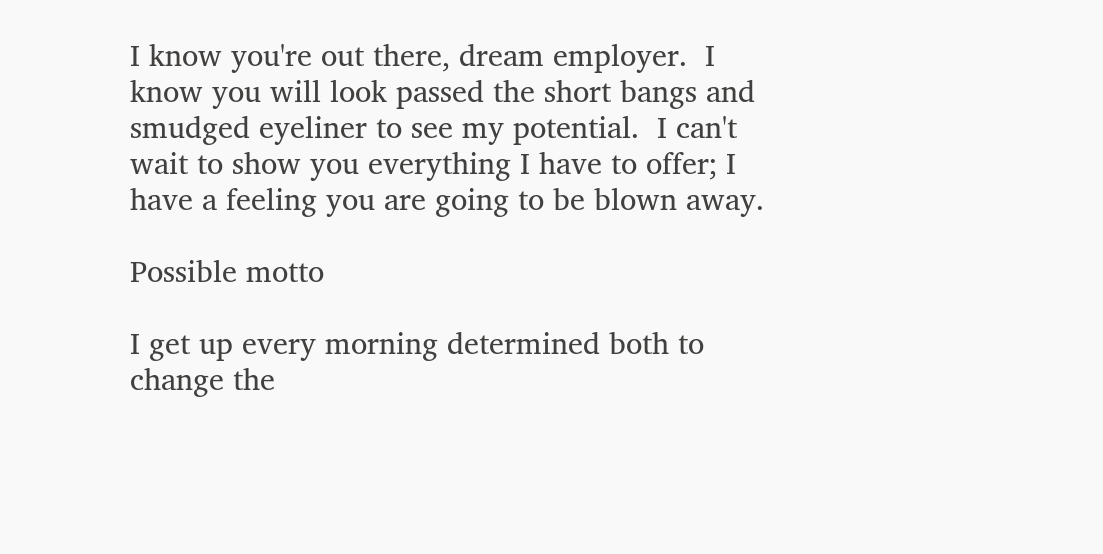I know you're out there, dream employer.  I know you will look passed the short bangs and smudged eyeliner to see my potential.  I can't wait to show you everything I have to offer; I have a feeling you are going to be blown away.

Possible motto

I get up every morning determined both to change the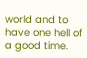world and to have one hell of a good time.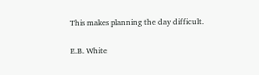This makes planning the day difficult.

E.B. White